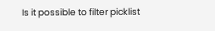Is it possible to filter picklist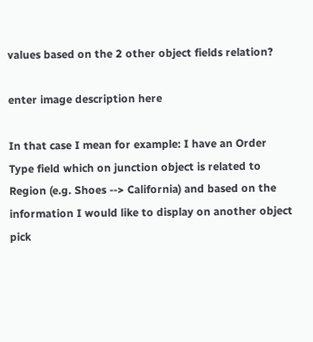values based on the 2 other object fields relation?

enter image description here

In that case I mean for example: I have an Order Type field which on junction object is related to Region (e.g. Shoes --> California) and based on the information I would like to display on another object pick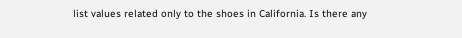list values related only to the shoes in California. Is there any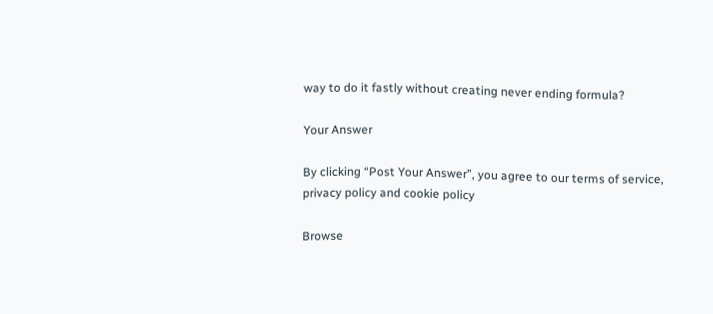way to do it fastly without creating never ending formula?

Your Answer

By clicking “Post Your Answer”, you agree to our terms of service, privacy policy and cookie policy

Browse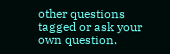other questions tagged or ask your own question.